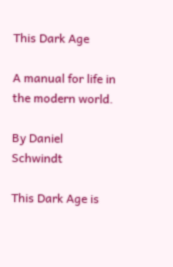This Dark Age

A manual for life in the modern world.

By Daniel Schwindt

This Dark Age is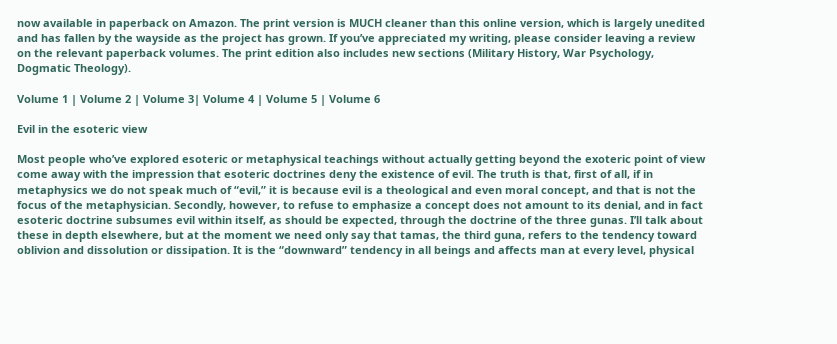now available in paperback on Amazon. The print version is MUCH cleaner than this online version, which is largely unedited and has fallen by the wayside as the project has grown. If you’ve appreciated my writing, please consider leaving a review on the relevant paperback volumes. The print edition also includes new sections (Military History, War Psychology, Dogmatic Theology).

Volume 1 | Volume 2 | Volume 3| Volume 4 | Volume 5 | Volume 6

Evil in the esoteric view

Most people who’ve explored esoteric or metaphysical teachings without actually getting beyond the exoteric point of view come away with the impression that esoteric doctrines deny the existence of evil. The truth is that, first of all, if in metaphysics we do not speak much of “evil,” it is because evil is a theological and even moral concept, and that is not the focus of the metaphysician. Secondly, however, to refuse to emphasize a concept does not amount to its denial, and in fact esoteric doctrine subsumes evil within itself, as should be expected, through the doctrine of the three gunas. I’ll talk about these in depth elsewhere, but at the moment we need only say that tamas, the third guna, refers to the tendency toward oblivion and dissolution or dissipation. It is the “downward” tendency in all beings and affects man at every level, physical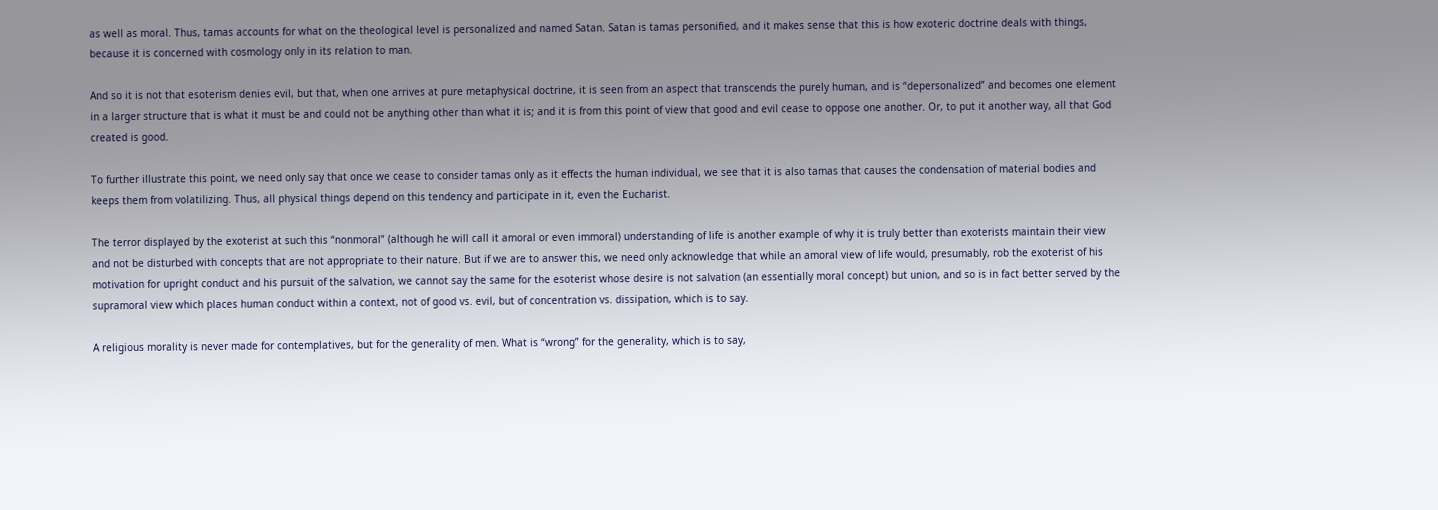as well as moral. Thus, tamas accounts for what on the theological level is personalized and named Satan. Satan is tamas personified, and it makes sense that this is how exoteric doctrine deals with things, because it is concerned with cosmology only in its relation to man.

And so it is not that esoterism denies evil, but that, when one arrives at pure metaphysical doctrine, it is seen from an aspect that transcends the purely human, and is “depersonalized” and becomes one element in a larger structure that is what it must be and could not be anything other than what it is; and it is from this point of view that good and evil cease to oppose one another. Or, to put it another way, all that God created is good.

To further illustrate this point, we need only say that once we cease to consider tamas only as it effects the human individual, we see that it is also tamas that causes the condensation of material bodies and keeps them from volatilizing. Thus, all physical things depend on this tendency and participate in it, even the Eucharist.

The terror displayed by the exoterist at such this “nonmoral” (although he will call it amoral or even immoral) understanding of life is another example of why it is truly better than exoterists maintain their view and not be disturbed with concepts that are not appropriate to their nature. But if we are to answer this, we need only acknowledge that while an amoral view of life would, presumably, rob the exoterist of his motivation for upright conduct and his pursuit of the salvation, we cannot say the same for the esoterist whose desire is not salvation (an essentially moral concept) but union, and so is in fact better served by the supramoral view which places human conduct within a context, not of good vs. evil, but of concentration vs. dissipation, which is to say.

A religious morality is never made for contemplatives, but for the generality of men. What is “wrong” for the generality, which is to say,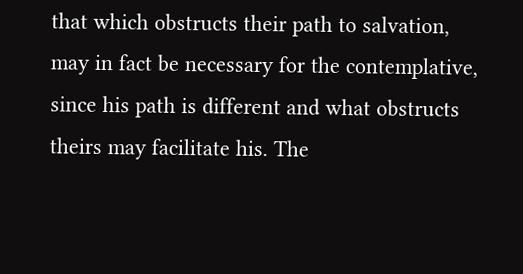that which obstructs their path to salvation, may in fact be necessary for the contemplative, since his path is different and what obstructs theirs may facilitate his. The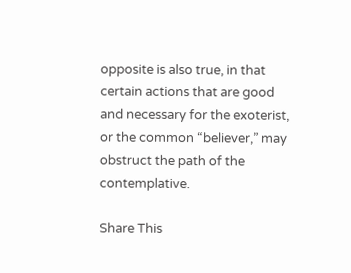opposite is also true, in that certain actions that are good and necessary for the exoterist, or the common “believer,” may obstruct the path of the contemplative.

Share This